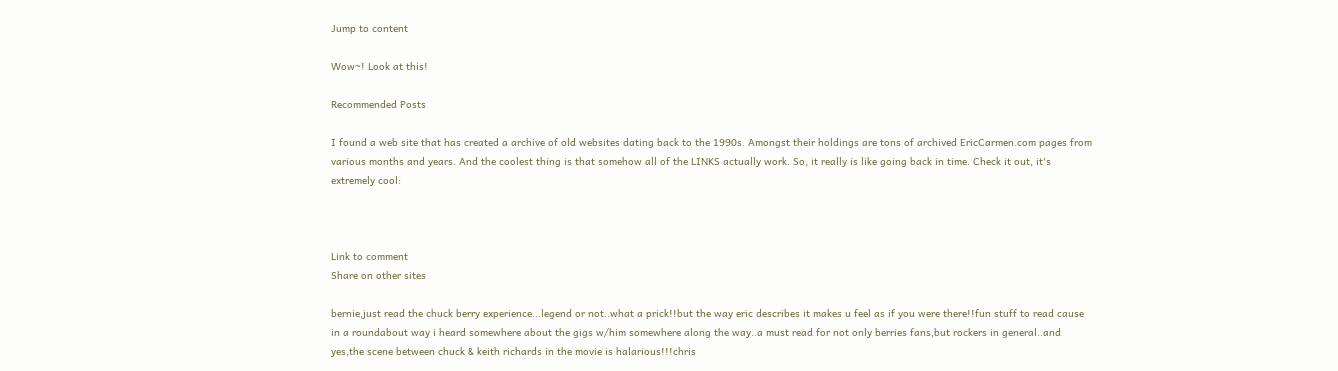Jump to content

Wow~! Look at this!

Recommended Posts

I found a web site that has created a archive of old websites dating back to the 1990s. Amongst their holdings are tons of archived EricCarmen.com pages from various months and years. And the coolest thing is that somehow all of the LINKS actually work. So, it really is like going back in time. Check it out, it's extremely cool:



Link to comment
Share on other sites

bernie,just read the chuck berry experience...legend or not..what a prick!!but the way eric describes it makes u feel as if you were there!!fun stuff to read cause in a roundabout way i heard somewhere about the gigs w/him somewhere along the way..a must read for not only berries fans,but rockers in general..and yes,the scene between chuck & keith richards in the movie is halarious!!!chris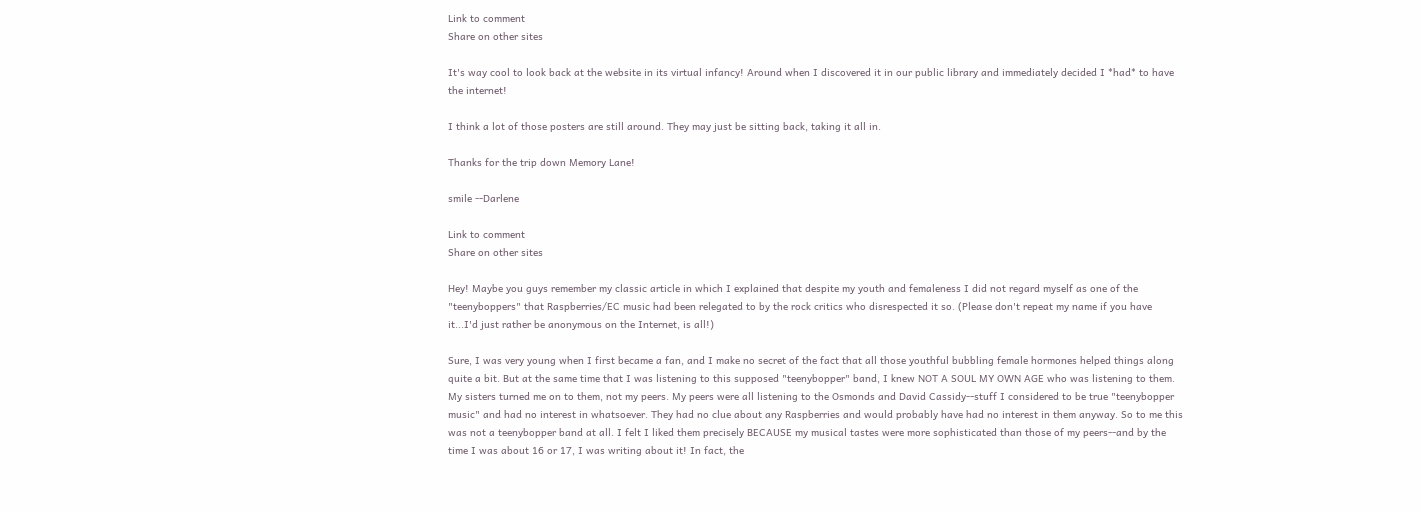Link to comment
Share on other sites

It's way cool to look back at the website in its virtual infancy! Around when I discovered it in our public library and immediately decided I *had* to have the internet!

I think a lot of those posters are still around. They may just be sitting back, taking it all in.

Thanks for the trip down Memory Lane!

smile --Darlene

Link to comment
Share on other sites

Hey! Maybe you guys remember my classic article in which I explained that despite my youth and femaleness I did not regard myself as one of the "teenyboppers" that Raspberries/EC music had been relegated to by the rock critics who disrespected it so. (Please don't repeat my name if you have it...I'd just rather be anonymous on the Internet, is all!)

Sure, I was very young when I first became a fan, and I make no secret of the fact that all those youthful bubbling female hormones helped things along quite a bit. But at the same time that I was listening to this supposed "teenybopper" band, I knew NOT A SOUL MY OWN AGE who was listening to them. My sisters turned me on to them, not my peers. My peers were all listening to the Osmonds and David Cassidy--stuff I considered to be true "teenybopper music" and had no interest in whatsoever. They had no clue about any Raspberries and would probably have had no interest in them anyway. So to me this was not a teenybopper band at all. I felt I liked them precisely BECAUSE my musical tastes were more sophisticated than those of my peers--and by the time I was about 16 or 17, I was writing about it! In fact, the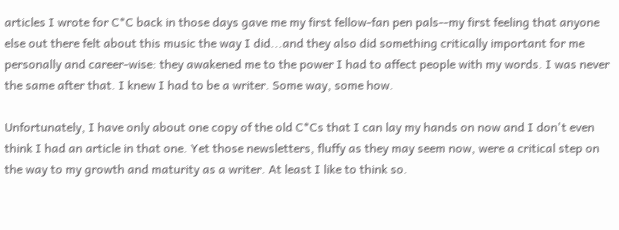articles I wrote for C*C back in those days gave me my first fellow-fan pen pals--my first feeling that anyone else out there felt about this music the way I did...and they also did something critically important for me personally and career-wise: they awakened me to the power I had to affect people with my words. I was never the same after that. I knew I had to be a writer. Some way, some how.

Unfortunately, I have only about one copy of the old C*Cs that I can lay my hands on now and I don't even think I had an article in that one. Yet those newsletters, fluffy as they may seem now, were a critical step on the way to my growth and maturity as a writer. At least I like to think so.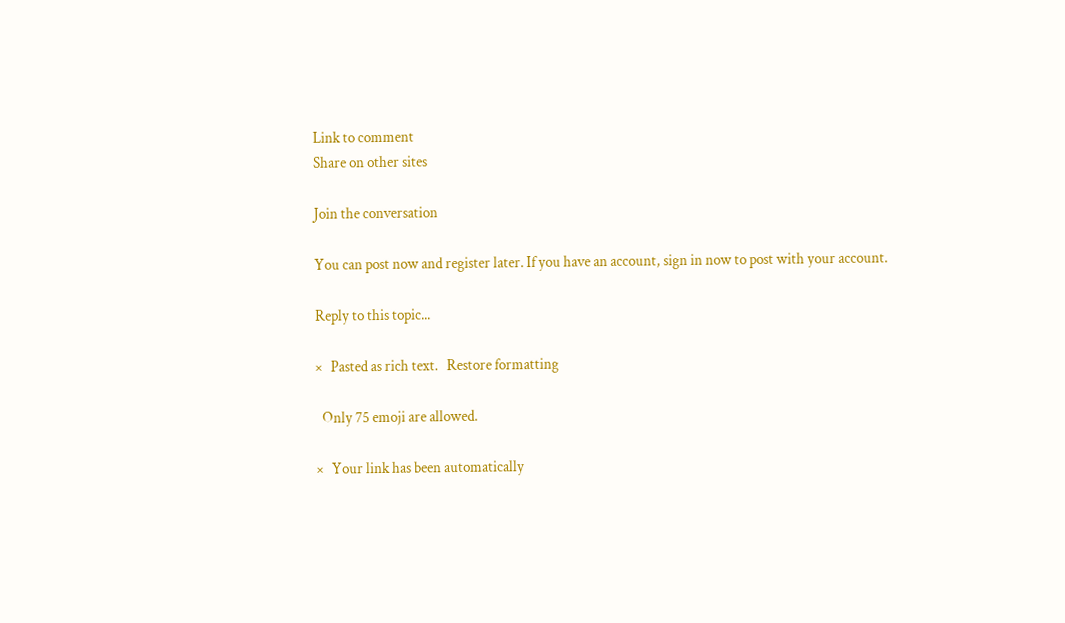Link to comment
Share on other sites

Join the conversation

You can post now and register later. If you have an account, sign in now to post with your account.

Reply to this topic...

×   Pasted as rich text.   Restore formatting

  Only 75 emoji are allowed.

×   Your link has been automatically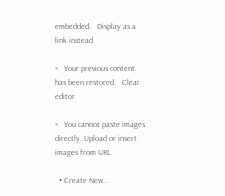embedded.   Display as a link instead

×   Your previous content has been restored.   Clear editor

×   You cannot paste images directly. Upload or insert images from URL.

  • Create New...